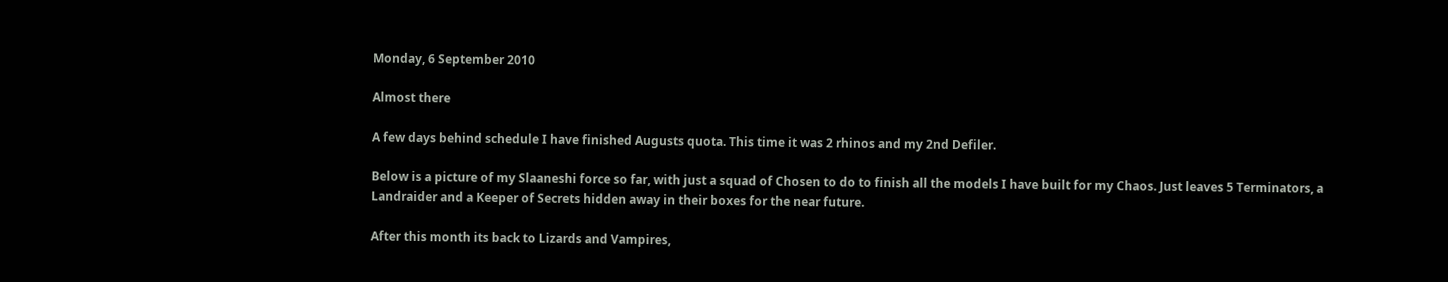Monday, 6 September 2010

Almost there

A few days behind schedule I have finished Augusts quota. This time it was 2 rhinos and my 2nd Defiler.

Below is a picture of my Slaaneshi force so far, with just a squad of Chosen to do to finish all the models I have built for my Chaos. Just leaves 5 Terminators, a Landraider and a Keeper of Secrets hidden away in their boxes for the near future.

After this month its back to Lizards and Vampires,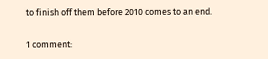to finish off them before 2010 comes to an end.

1 comment: